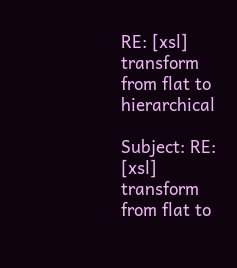RE: [xsl] transform from flat to hierarchical

Subject: RE: [xsl] transform from flat to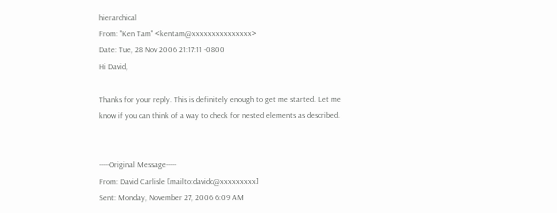hierarchical
From: "Ken Tam" <kentam@xxxxxxxxxxxxxxx>
Date: Tue, 28 Nov 2006 21:17:11 -0800
Hi David,

Thanks for your reply. This is definitely enough to get me started. Let me
know if you can think of a way to check for nested elements as described.


-----Original Message-----
From: David Carlisle [mailto:davidc@xxxxxxxxx]
Sent: Monday, November 27, 2006 6:09 AM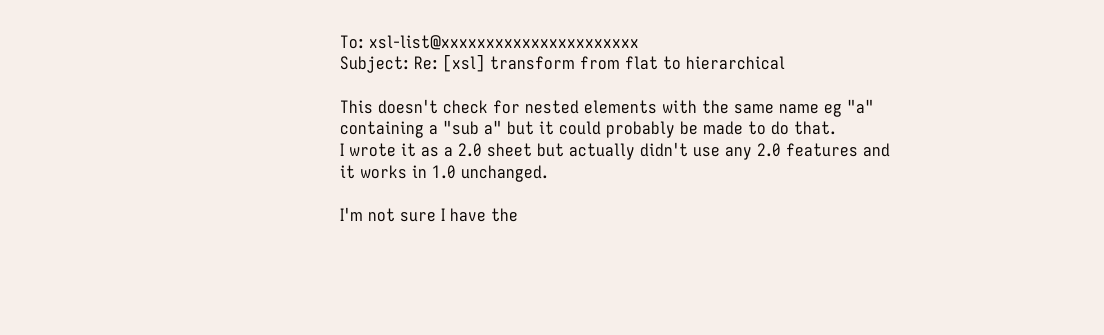To: xsl-list@xxxxxxxxxxxxxxxxxxxxxx
Subject: Re: [xsl] transform from flat to hierarchical

This doesn't check for nested elements with the same name eg "a"
containing a "sub a" but it could probably be made to do that.
I wrote it as a 2.0 sheet but actually didn't use any 2.0 features and
it works in 1.0 unchanged.

I'm not sure I have the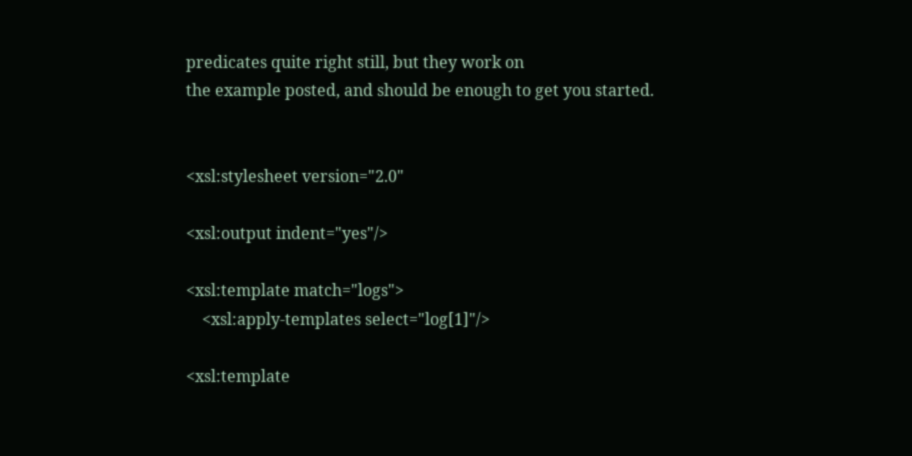predicates quite right still, but they work on
the example posted, and should be enough to get you started.


<xsl:stylesheet version="2.0"

<xsl:output indent="yes"/>

<xsl:template match="logs">
    <xsl:apply-templates select="log[1]"/>

<xsl:template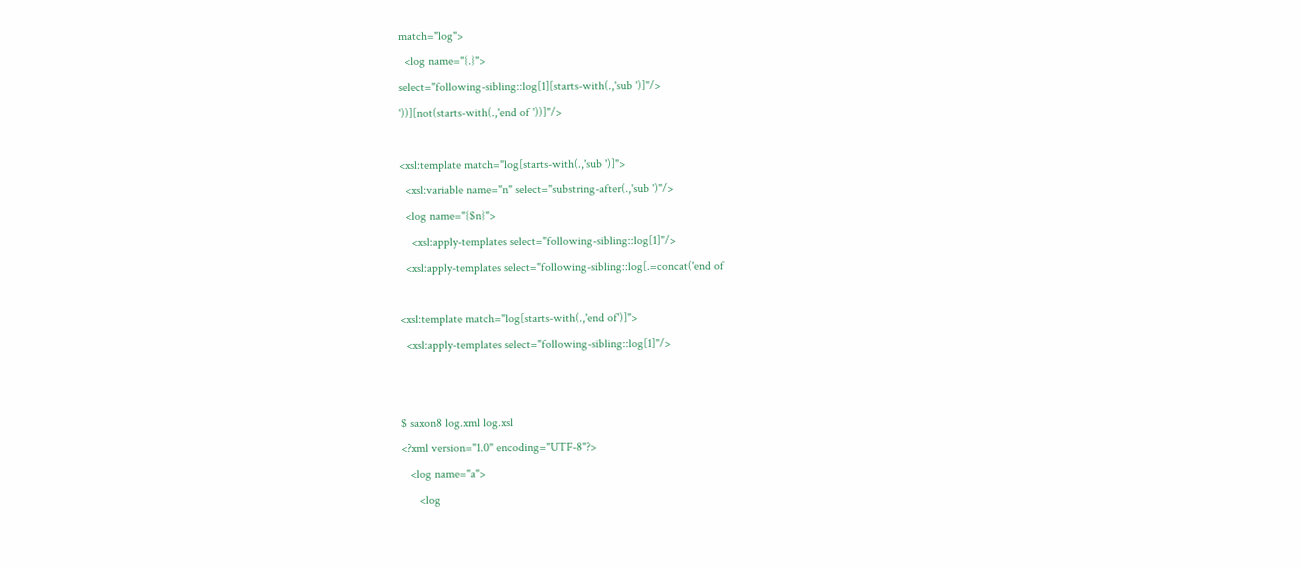match="log">
  <log name="{.}">
select="following-sibling::log[1][starts-with(.,'sub ')]"/>
'))][not(starts-with(.,'end of '))]"/>

<xsl:template match="log[starts-with(.,'sub ')]">
  <xsl:variable name="n" select="substring-after(.,'sub ')"/>
  <log name="{$n}">
    <xsl:apply-templates select="following-sibling::log[1]"/>
  <xsl:apply-templates select="following-sibling::log[.=concat('end of

<xsl:template match="log[starts-with(.,'end of')]">
  <xsl:apply-templates select="following-sibling::log[1]"/>


$ saxon8 log.xml log.xsl
<?xml version="1.0" encoding="UTF-8"?>
   <log name="a">
      <log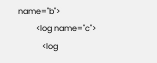name="b">
         <log name="c">
            <log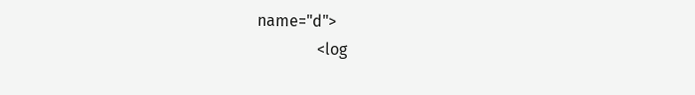name="d">
               <log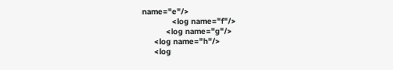name="e"/>
               <log name="f"/>
            <log name="g"/>
      <log name="h"/>
      <log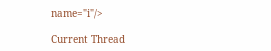name="i"/>

Current Thread